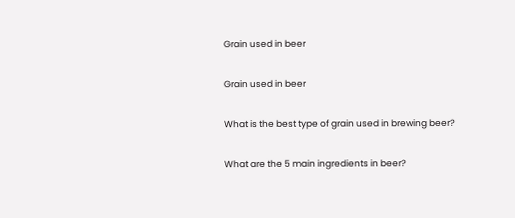Grain used in beer

Grain used in beer

What is the best type of grain used in brewing beer?

What are the 5 main ingredients in beer?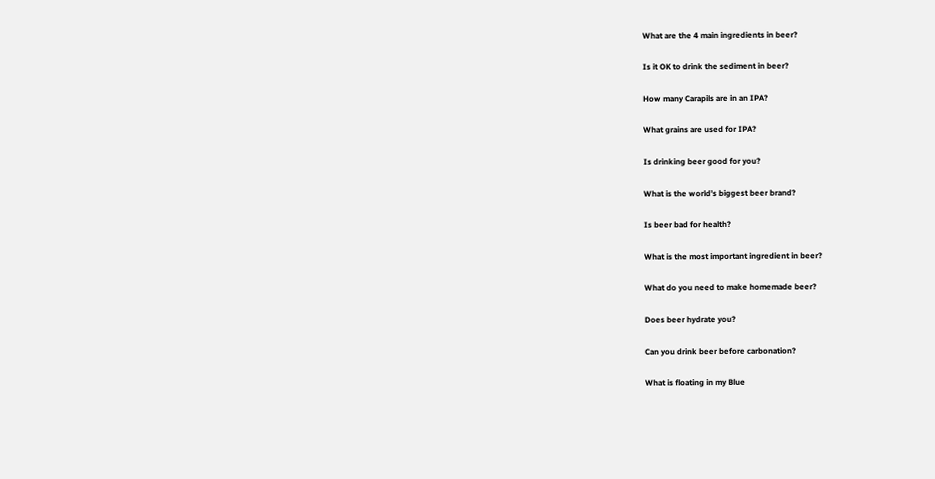What are the 4 main ingredients in beer?

Is it OK to drink the sediment in beer?

How many Carapils are in an IPA?

What grains are used for IPA?

Is drinking beer good for you?

What is the world’s biggest beer brand?

Is beer bad for health?

What is the most important ingredient in beer?

What do you need to make homemade beer?

Does beer hydrate you?

Can you drink beer before carbonation?

What is floating in my Blue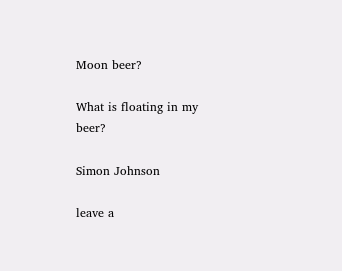Moon beer?

What is floating in my beer?

Simon Johnson

leave a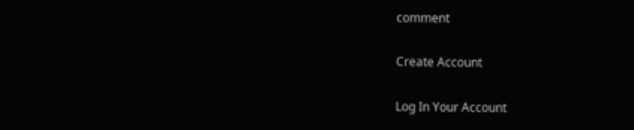comment

Create Account

Log In Your Account